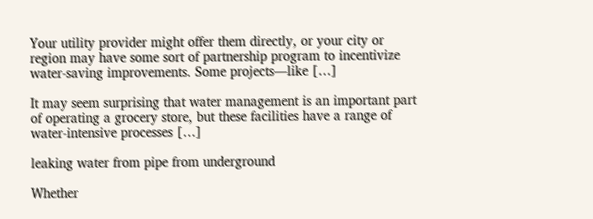Your utility provider might offer them directly, or your city or region may have some sort of partnership program to incentivize water-saving improvements. Some projects—like […]

It may seem surprising that water management is an important part of operating a grocery store, but these facilities have a range of water-intensive processes […]

leaking water from pipe from underground

Whether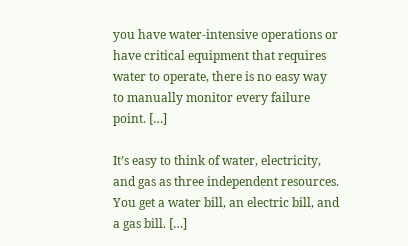you have water-intensive operations or have critical equipment that requires water to operate, there is no easy way to manually monitor every failure point. […]

It’s easy to think of water, electricity, and gas as three independent resources. You get a water bill, an electric bill, and a gas bill. […]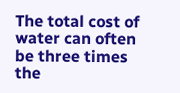The total cost of water can often be three times the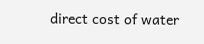direct cost of water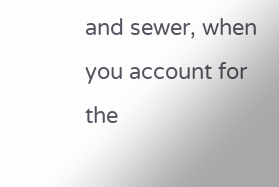and sewer, when you account for the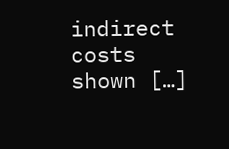indirect costs shown […]